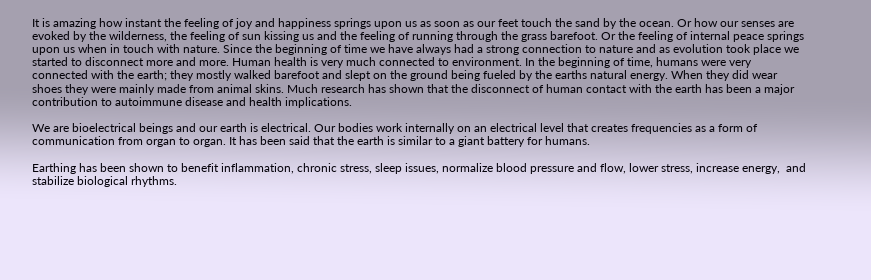It is amazing how instant the feeling of joy and happiness springs upon us as soon as our feet touch the sand by the ocean. Or how our senses are evoked by the wilderness, the feeling of sun kissing us and the feeling of running through the grass barefoot. Or the feeling of internal peace springs upon us when in touch with nature. Since the beginning of time we have always had a strong connection to nature and as evolution took place we started to disconnect more and more. Human health is very much connected to environment. In the beginning of time, humans were very connected with the earth; they mostly walked barefoot and slept on the ground being fueled by the earths natural energy. When they did wear shoes they were mainly made from animal skins. Much research has shown that the disconnect of human contact with the earth has been a major contribution to autoimmune disease and health implications.

We are bioelectrical beings and our earth is electrical. Our bodies work internally on an electrical level that creates frequencies as a form of communication from organ to organ. It has been said that the earth is similar to a giant battery for humans.

Earthing has been shown to benefit inflammation, chronic stress, sleep issues, normalize blood pressure and flow, lower stress, increase energy,  and stabilize biological rhythms.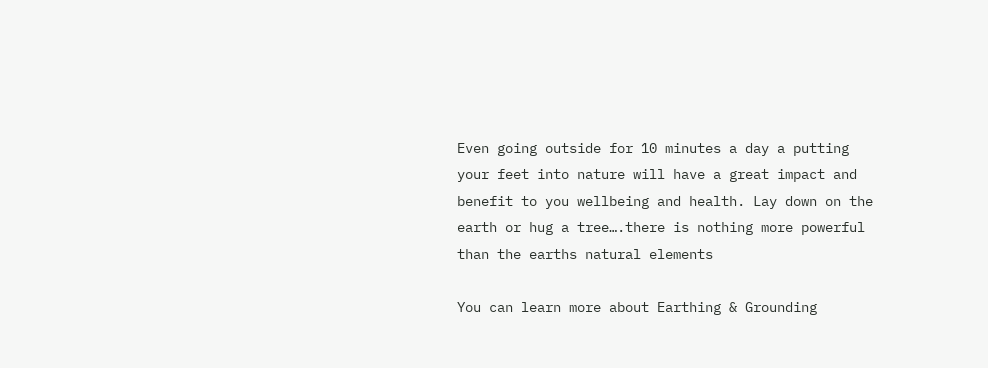Even going outside for 10 minutes a day a putting your feet into nature will have a great impact and benefit to you wellbeing and health. Lay down on the earth or hug a tree….there is nothing more powerful than the earths natural elements

You can learn more about Earthing & Grounding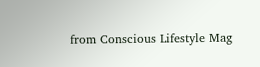from Conscious Lifestyle Mag